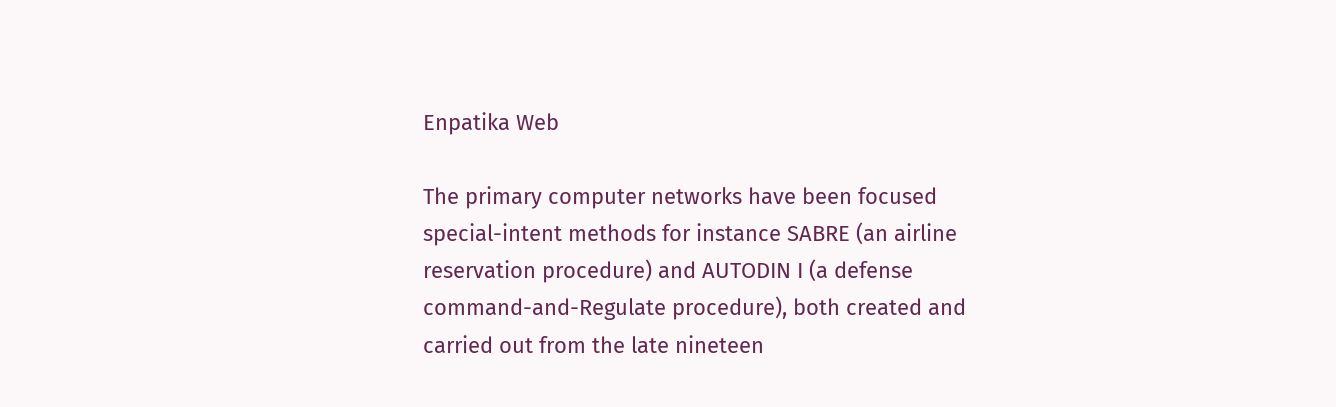Enpatika Web

The primary computer networks have been focused special-intent methods for instance SABRE (an airline reservation procedure) and AUTODIN I (a defense command-and-Regulate procedure), both created and carried out from the late nineteen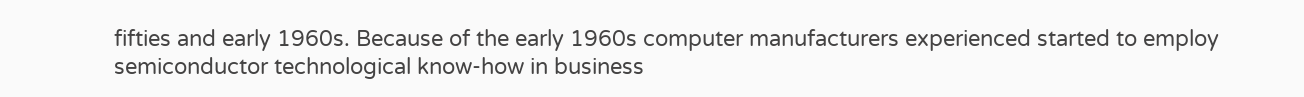fifties and early 1960s. Because of the early 1960s computer manufacturers experienced started to employ semiconductor technological know-how in business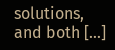solutions, and both […]